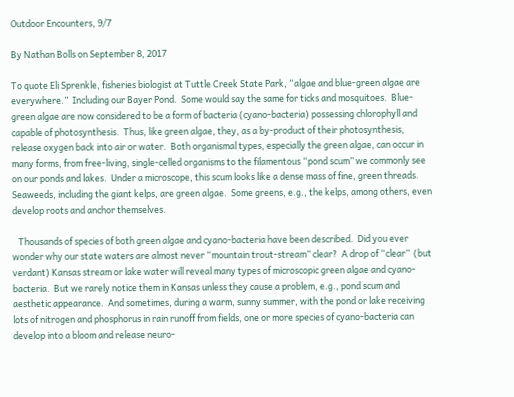Outdoor Encounters, 9/7

By Nathan Bolls on September 8, 2017

To quote Eli Sprenkle, fisheries biologist at Tuttle Creek State Park, “algae and blue-green algae are everywhere.”  Including our Bayer Pond.  Some would say the same for ticks and mosquitoes.  Blue-green algae are now considered to be a form of bacteria (cyano-bacteria) possessing chlorophyll and capable of photosynthesis.  Thus, like green algae, they, as a by-product of their photosynthesis, release oxygen back into air or water.  Both organismal types, especially the green algae, can occur in many forms, from free-living, single-celled organisms to the filamentous “pond scum” we commonly see on our ponds and lakes.  Under a microscope, this scum looks like a dense mass of fine, green threads.  Seaweeds, including the giant kelps, are green algae.  Some greens, e.g., the kelps, among others, even develop roots and anchor themselves.

   Thousands of species of both green algae and cyano-bacteria have been described.  Did you ever wonder why our state waters are almost never “mountain trout-stream” clear?  A drop of “clear”  (but verdant) Kansas stream or lake water will reveal many types of microscopic green algae and cyano-bacteria.  But we rarely notice them in Kansas unless they cause a problem, e.g., pond scum and aesthetic appearance.  And sometimes, during a warm, sunny summer, with the pond or lake receiving lots of nitrogen and phosphorus in rain runoff from fields, one or more species of cyano-bacteria can develop into a bloom and release neuro-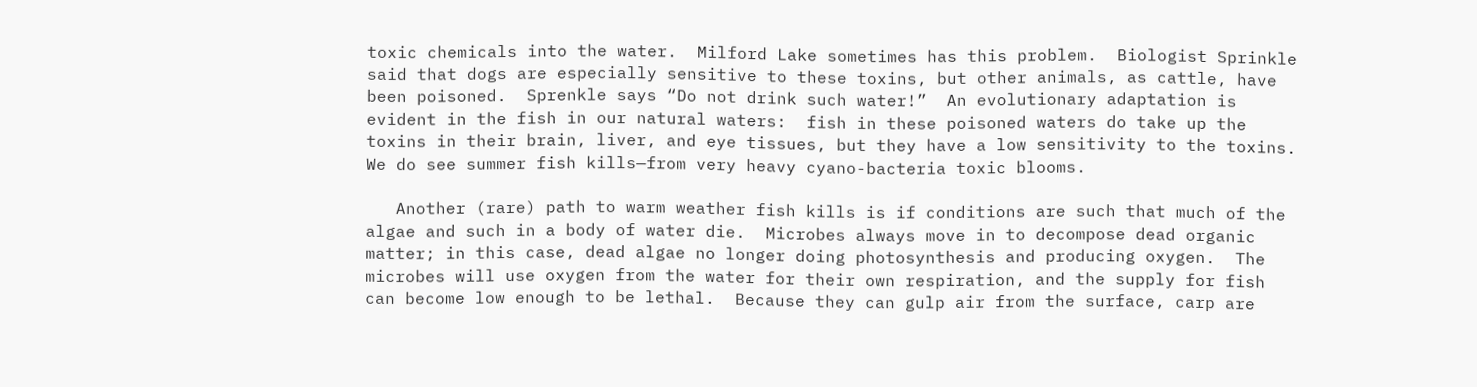toxic chemicals into the water.  Milford Lake sometimes has this problem.  Biologist Sprinkle said that dogs are especially sensitive to these toxins, but other animals, as cattle, have been poisoned.  Sprenkle says “Do not drink such water!”  An evolutionary adaptation is evident in the fish in our natural waters:  fish in these poisoned waters do take up the toxins in their brain, liver, and eye tissues, but they have a low sensitivity to the toxins.  We do see summer fish kills—from very heavy cyano-bacteria toxic blooms.

   Another (rare) path to warm weather fish kills is if conditions are such that much of the algae and such in a body of water die.  Microbes always move in to decompose dead organic matter; in this case, dead algae no longer doing photosynthesis and producing oxygen.  The microbes will use oxygen from the water for their own respiration, and the supply for fish can become low enough to be lethal.  Because they can gulp air from the surface, carp are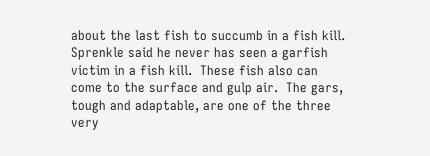about the last fish to succumb in a fish kill.  Sprenkle said he never has seen a garfish victim in a fish kill.  These fish also can come to the surface and gulp air.  The gars, tough and adaptable, are one of the three very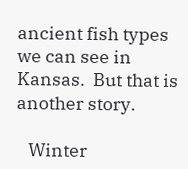ancient fish types we can see in Kansas.  But that is another story.

   Winter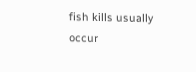fish kills usually occur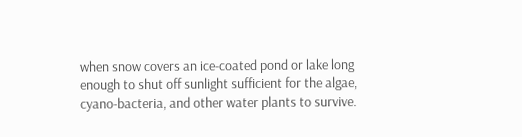when snow covers an ice-coated pond or lake long enough to shut off sunlight sufficient for the algae, cyano-bacteria, and other water plants to survive.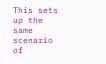This sets up the same scenario of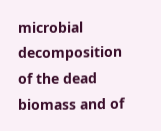microbial decomposition of the dead biomass and of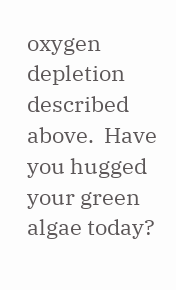oxygen depletion described above.  Have you hugged your green algae today?